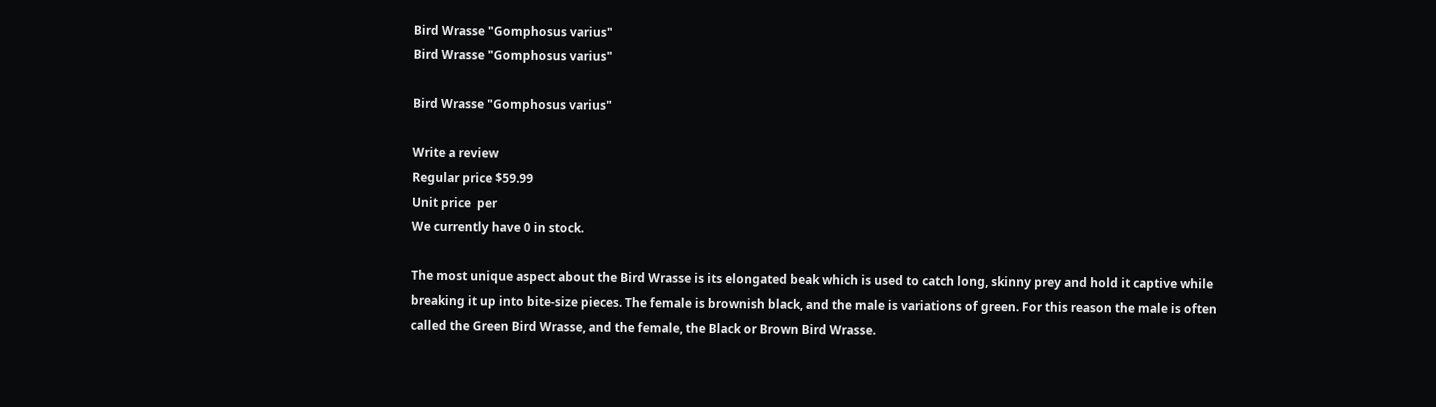Bird Wrasse "Gomphosus varius"
Bird Wrasse "Gomphosus varius"

Bird Wrasse "Gomphosus varius"

Write a review
Regular price $59.99
Unit price  per
We currently have 0 in stock.

The most unique aspect about the Bird Wrasse is its elongated beak which is used to catch long, skinny prey and hold it captive while breaking it up into bite-size pieces. The female is brownish black, and the male is variations of green. For this reason the male is often called the Green Bird Wrasse, and the female, the Black or Brown Bird Wrasse.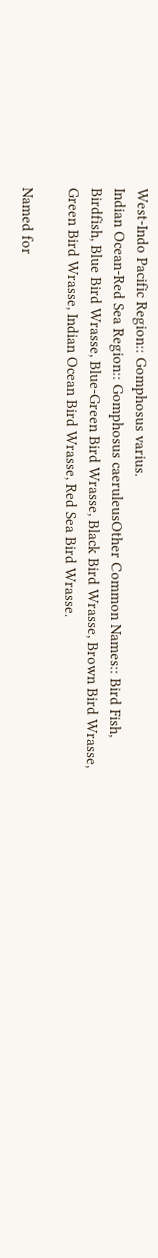West-Indo Pacific Region:: Gomphosus varius.                                                                                   Indian Ocean-Red Sea Region:: Gomphosus caeruleusOther Common Names:: Bird Fish, Birdfish, Blue Bird Wrasse, Blue-Green Bird Wrasse, Black Bird Wrasse, Brown Bird Wrasse, Green Bird Wrasse, Indian Ocean Bird Wrasse, Red Sea Bird Wrasse.

Named for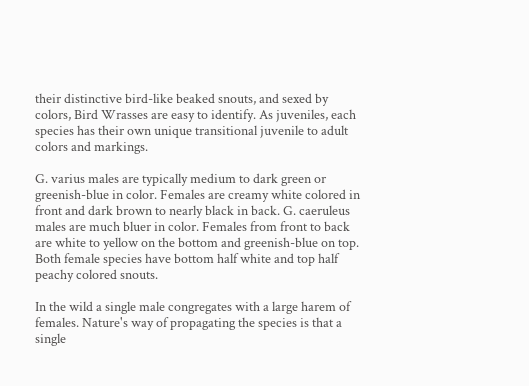their distinctive bird-like beaked snouts, and sexed by colors, Bird Wrasses are easy to identify. As juveniles, each species has their own unique transitional juvenile to adult colors and markings.

G. varius males are typically medium to dark green or greenish-blue in color. Females are creamy white colored in front and dark brown to nearly black in back. G. caeruleus males are much bluer in color. Females from front to back are white to yellow on the bottom and greenish-blue on top. Both female species have bottom half white and top half peachy colored snouts.

In the wild a single male congregates with a large harem of females. Nature's way of propagating the species is that a single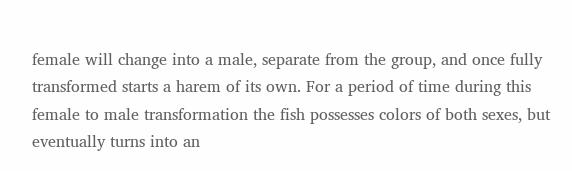female will change into a male, separate from the group, and once fully transformed starts a harem of its own. For a period of time during this female to male transformation the fish possesses colors of both sexes, but eventually turns into an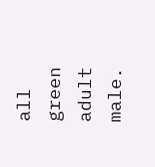all green adult male.